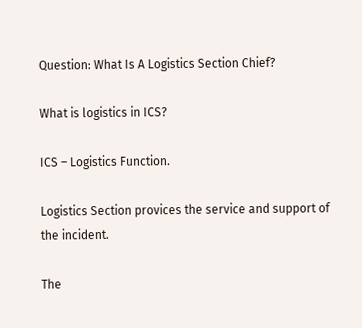Question: What Is A Logistics Section Chief?

What is logistics in ICS?

ICS – Logistics Function.

Logistics Section provices the service and support of the incident.

The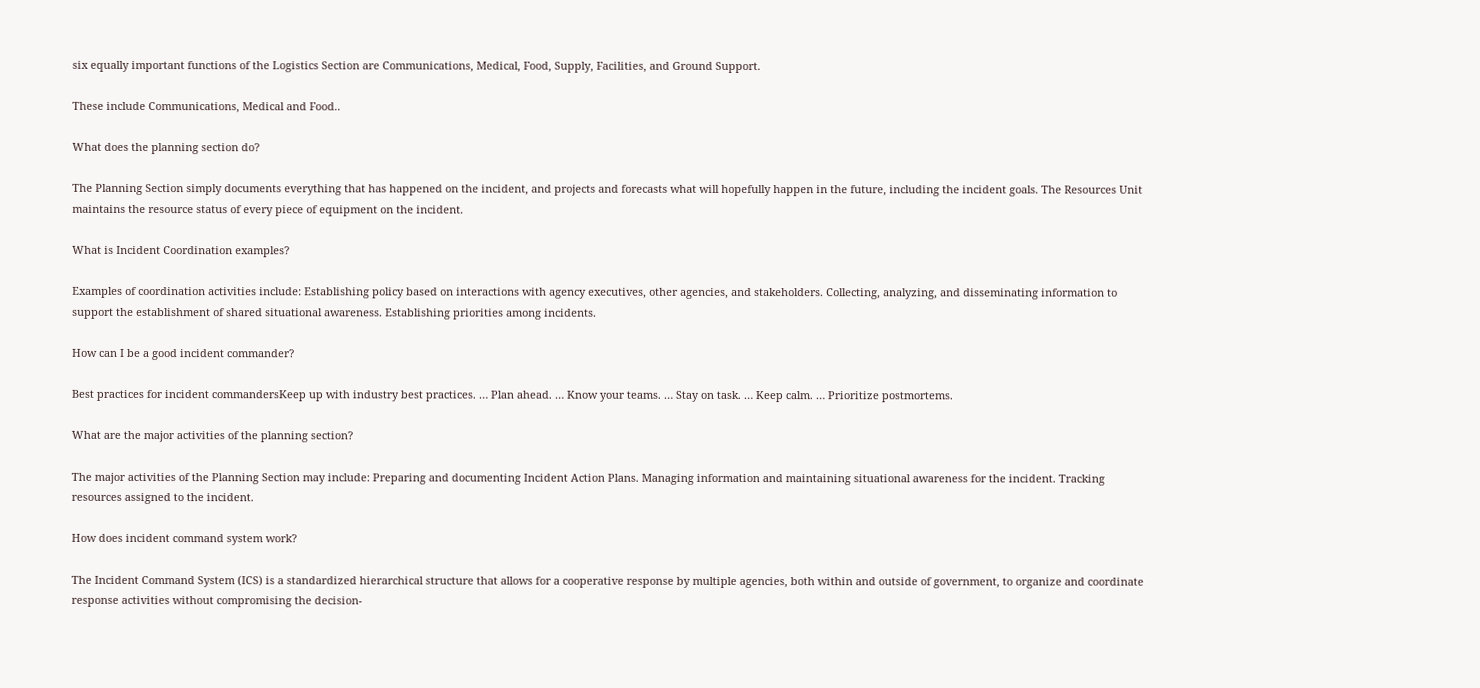six equally important functions of the Logistics Section are Communications, Medical, Food, Supply, Facilities, and Ground Support.

These include Communications, Medical and Food..

What does the planning section do?

The Planning Section simply documents everything that has happened on the incident, and projects and forecasts what will hopefully happen in the future, including the incident goals. The Resources Unit maintains the resource status of every piece of equipment on the incident.

What is Incident Coordination examples?

Examples of coordination activities include: Establishing policy based on interactions with agency executives, other agencies, and stakeholders. Collecting, analyzing, and disseminating information to support the establishment of shared situational awareness. Establishing priorities among incidents.

How can I be a good incident commander?

Best practices for incident commandersKeep up with industry best practices. … Plan ahead. … Know your teams. … Stay on task. … Keep calm. … Prioritize postmortems.

What are the major activities of the planning section?

The major activities of the Planning Section may include: Preparing and documenting Incident Action Plans. Managing information and maintaining situational awareness for the incident. Tracking resources assigned to the incident.

How does incident command system work?

The Incident Command System (ICS) is a standardized hierarchical structure that allows for a cooperative response by multiple agencies, both within and outside of government, to organize and coordinate response activities without compromising the decision-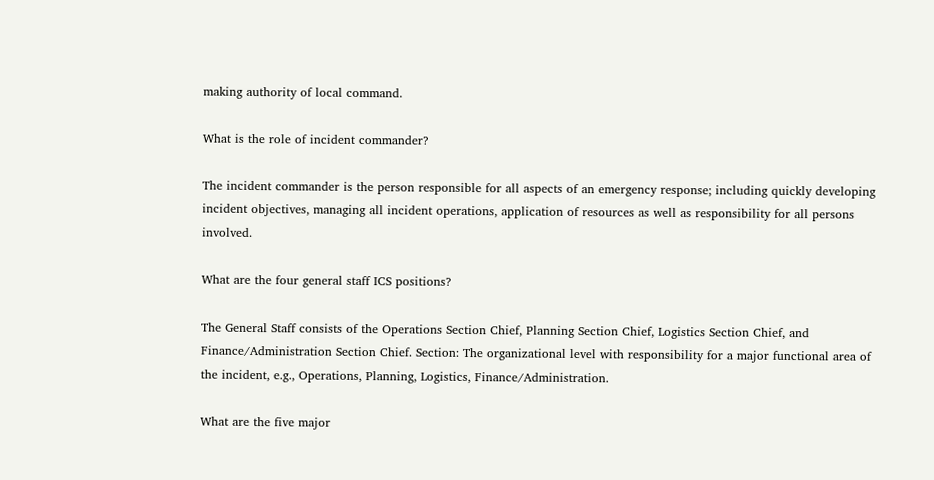making authority of local command.

What is the role of incident commander?

The incident commander is the person responsible for all aspects of an emergency response; including quickly developing incident objectives, managing all incident operations, application of resources as well as responsibility for all persons involved.

What are the four general staff ICS positions?

The General Staff consists of the Operations Section Chief, Planning Section Chief, Logistics Section Chief, and Finance/Administration Section Chief. Section: The organizational level with responsibility for a major functional area of the incident, e.g., Operations, Planning, Logistics, Finance/Administration.

What are the five major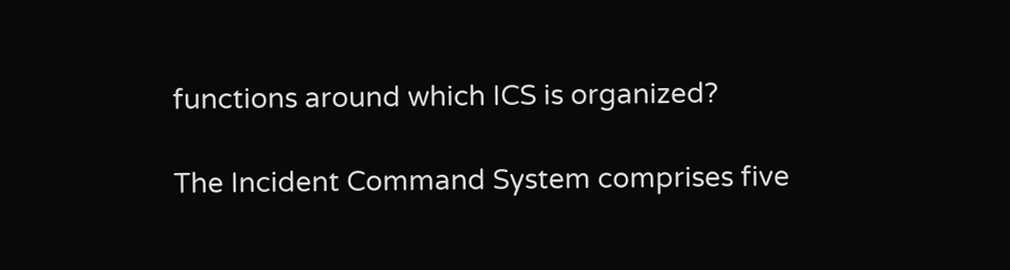functions around which ICS is organized?

The Incident Command System comprises five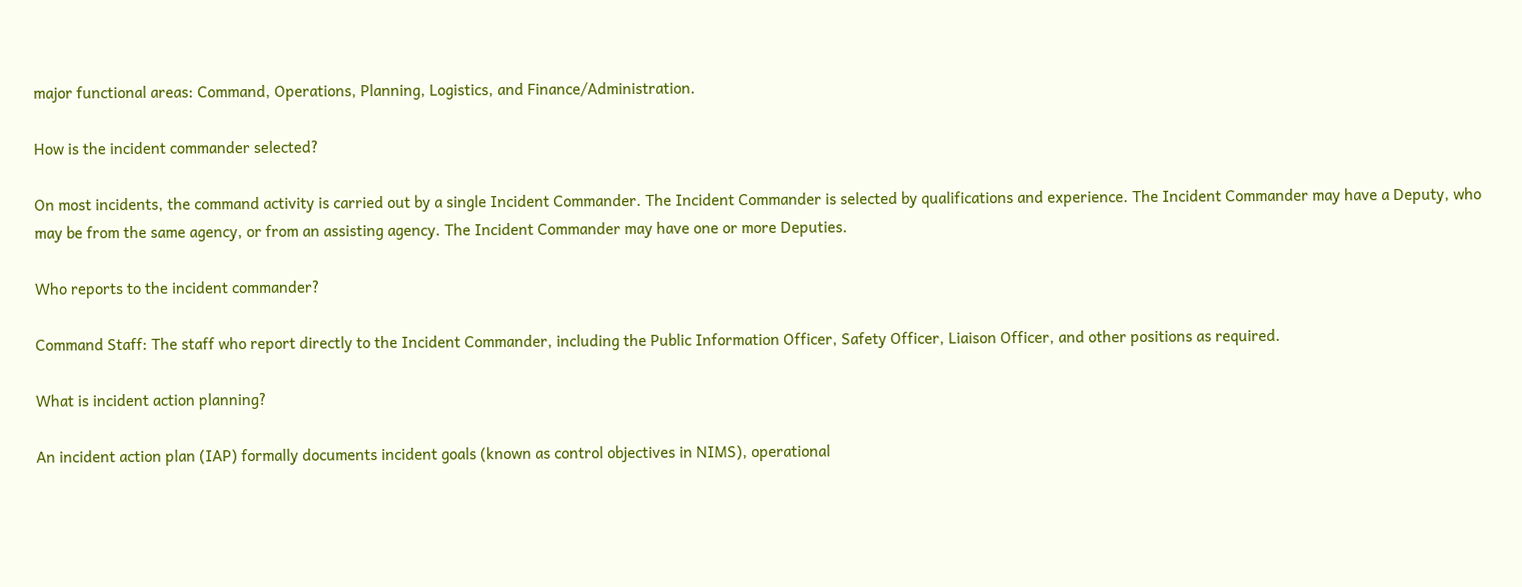major functional areas: Command, Operations, Planning, Logistics, and Finance/Administration.

How is the incident commander selected?

On most incidents, the command activity is carried out by a single Incident Commander. The Incident Commander is selected by qualifications and experience. The Incident Commander may have a Deputy, who may be from the same agency, or from an assisting agency. The Incident Commander may have one or more Deputies.

Who reports to the incident commander?

Command Staff: The staff who report directly to the Incident Commander, including the Public Information Officer, Safety Officer, Liaison Officer, and other positions as required.

What is incident action planning?

An incident action plan (IAP) formally documents incident goals (known as control objectives in NIMS), operational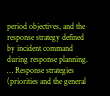period objectives, and the response strategy defined by incident command during response planning. … Response strategies (priorities and the general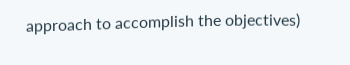approach to accomplish the objectives)